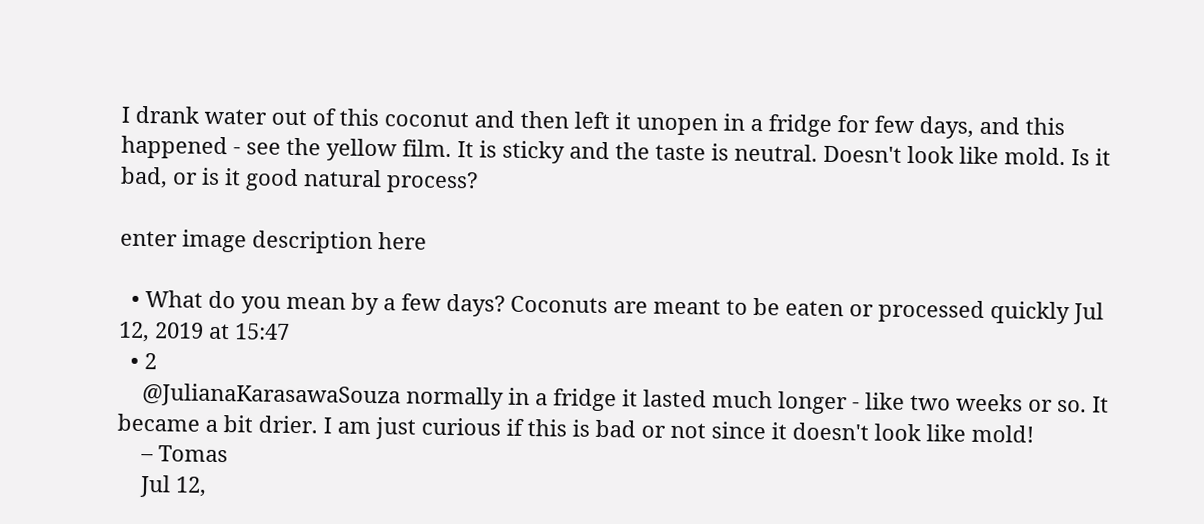I drank water out of this coconut and then left it unopen in a fridge for few days, and this happened - see the yellow film. It is sticky and the taste is neutral. Doesn't look like mold. Is it bad, or is it good natural process?

enter image description here

  • What do you mean by a few days? Coconuts are meant to be eaten or processed quickly Jul 12, 2019 at 15:47
  • 2
    @JulianaKarasawaSouza normally in a fridge it lasted much longer - like two weeks or so. It became a bit drier. I am just curious if this is bad or not since it doesn't look like mold!
    – Tomas
    Jul 12,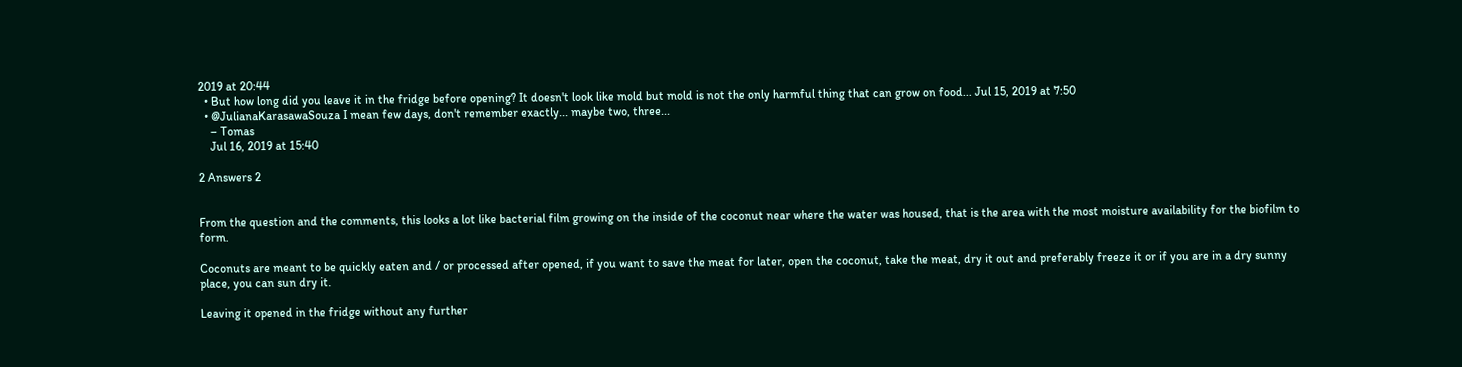2019 at 20:44
  • But how long did you leave it in the fridge before opening? It doesn't look like mold but mold is not the only harmful thing that can grow on food... Jul 15, 2019 at 7:50
  • @JulianaKarasawaSouza I mean few days, don't remember exactly... maybe two, three...
    – Tomas
    Jul 16, 2019 at 15:40

2 Answers 2


From the question and the comments, this looks a lot like bacterial film growing on the inside of the coconut near where the water was housed, that is the area with the most moisture availability for the biofilm to form.

Coconuts are meant to be quickly eaten and / or processed after opened, if you want to save the meat for later, open the coconut, take the meat, dry it out and preferably freeze it or if you are in a dry sunny place, you can sun dry it.

Leaving it opened in the fridge without any further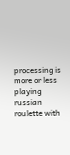processing is more or less playing russian roulette with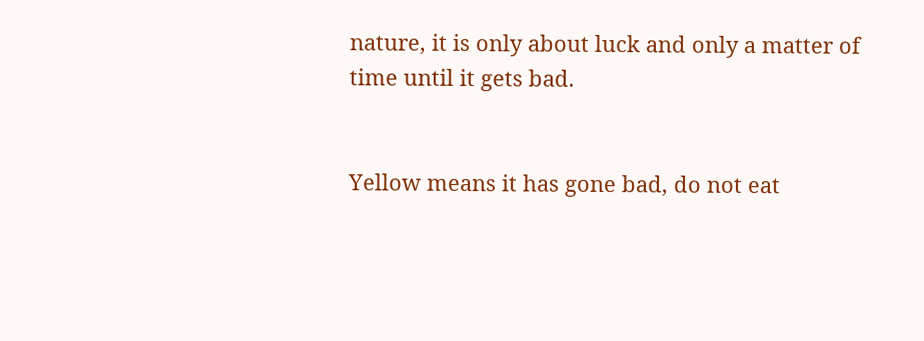nature, it is only about luck and only a matter of time until it gets bad.


Yellow means it has gone bad, do not eat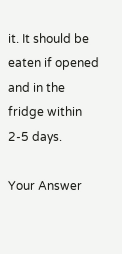it. It should be eaten if opened and in the fridge within 2-5 days.

Your Answer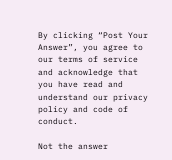By clicking “Post Your Answer”, you agree to our terms of service and acknowledge that you have read and understand our privacy policy and code of conduct.

Not the answer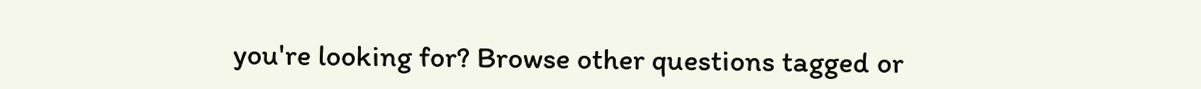you're looking for? Browse other questions tagged or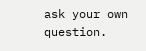ask your own question.